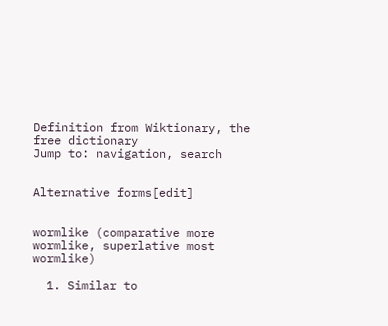Definition from Wiktionary, the free dictionary
Jump to: navigation, search


Alternative forms[edit]


wormlike (comparative more wormlike, superlative most wormlike)

  1. Similar to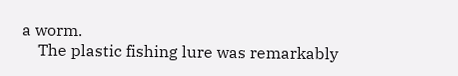a worm.
    The plastic fishing lure was remarkably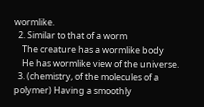wormlike.
  2. Similar to that of a worm
    The creature has a wormlike body
    He has wormlike view of the universe.
  3. (chemistry, of the molecules of a polymer) Having a smoothly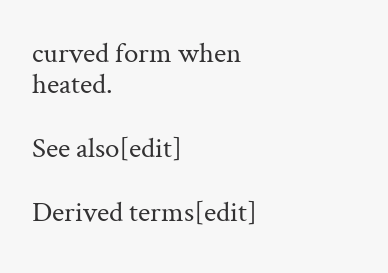curved form when heated.

See also[edit]

Derived terms[edit]